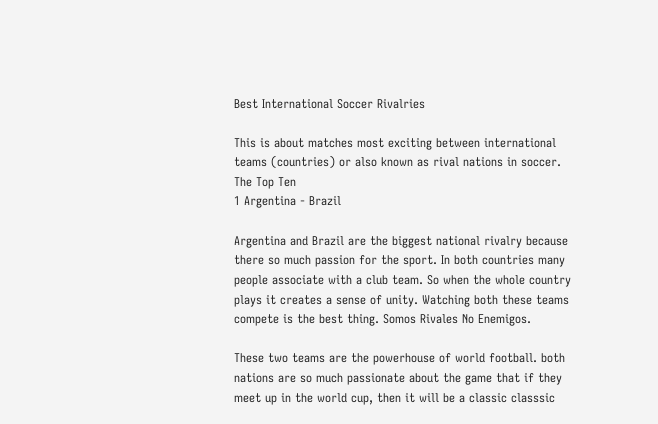Best International Soccer Rivalries

This is about matches most exciting between international teams (countries) or also known as rival nations in soccer.
The Top Ten
1 Argentina - Brazil

Argentina and Brazil are the biggest national rivalry because there so much passion for the sport. In both countries many people associate with a club team. So when the whole country plays it creates a sense of unity. Watching both these teams compete is the best thing. Somos Rivales No Enemigos.

These two teams are the powerhouse of world football. both nations are so much passionate about the game that if they meet up in the world cup, then it will be a classic classsic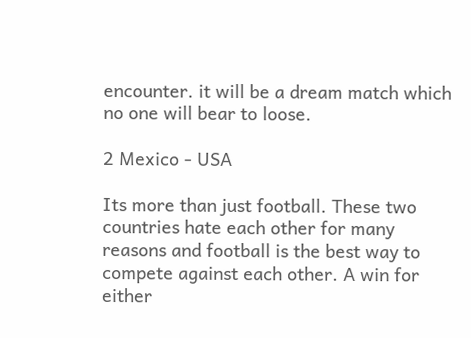encounter. it will be a dream match which no one will bear to loose.

2 Mexico - USA

Its more than just football. These two countries hate each other for many reasons and football is the best way to compete against each other. A win for either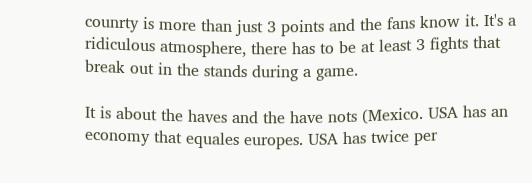counrty is more than just 3 points and the fans know it. It's a ridiculous atmosphere, there has to be at least 3 fights that break out in the stands during a game.

It is about the haves and the have nots (Mexico. USA has an economy that equales europes. USA has twice per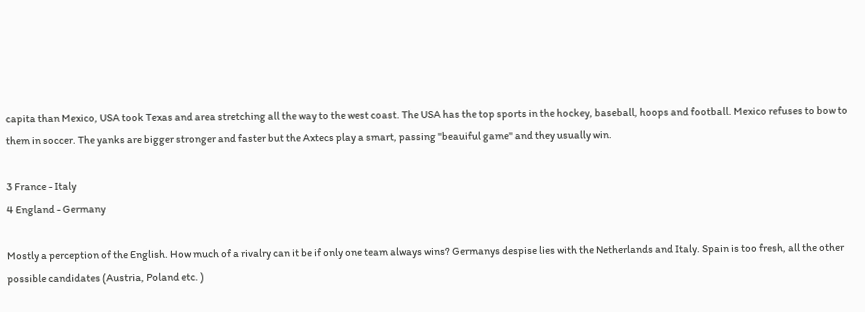capita than Mexico, USA took Texas and area stretching all the way to the west coast. The USA has the top sports in the hockey, baseball, hoops and football. Mexico refuses to bow to them in soccer. The yanks are bigger stronger and faster but the Axtecs play a smart, passing "beauiful game" and they usually win.

3 France - Italy
4 England - Germany

Mostly a perception of the English. How much of a rivalry can it be if only one team always wins? Germanys despise lies with the Netherlands and Italy. Spain is too fresh, all the other possible candidates (Austria, Poland etc. )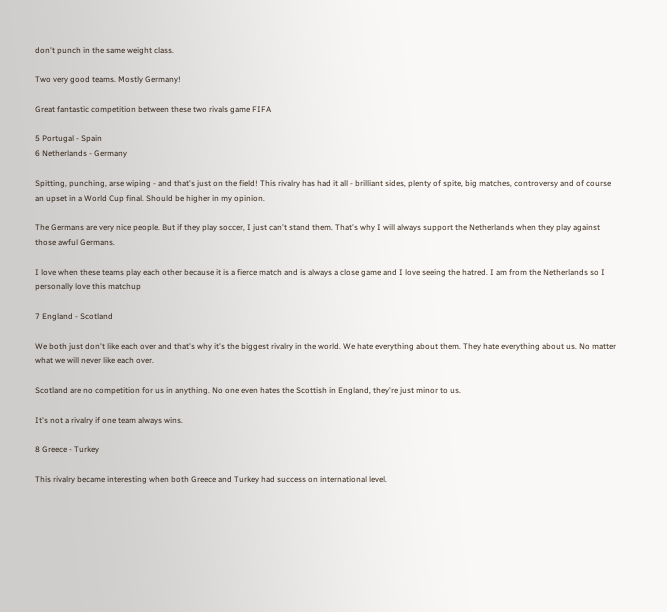don't punch in the same weight class.

Two very good teams. Mostly Germany!

Great fantastic competition between these two rivals game FIFA

5 Portugal - Spain
6 Netherlands - Germany

Spitting, punching, arse wiping - and that's just on the field! This rivalry has had it all - brilliant sides, plenty of spite, big matches, controversy and of course an upset in a World Cup final. Should be higher in my opinion.

The Germans are very nice people. But if they play soccer, I just can't stand them. That's why I will always support the Netherlands when they play against those awful Germans.

I love when these teams play each other because it is a fierce match and is always a close game and I love seeing the hatred. I am from the Netherlands so I personally love this matchup

7 England - Scotland

We both just don't like each over and that's why it's the biggest rivalry in the world. We hate everything about them. They hate everything about us. No matter what we will never like each over.

Scotland are no competition for us in anything. No one even hates the Scottish in England, they're just minor to us.

It's not a rivalry if one team always wins.

8 Greece - Turkey

This rivalry became interesting when both Greece and Turkey had success on international level.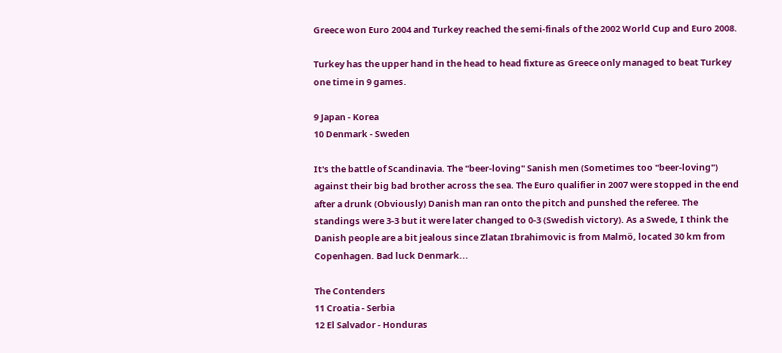Greece won Euro 2004 and Turkey reached the semi-finals of the 2002 World Cup and Euro 2008.

Turkey has the upper hand in the head to head fixture as Greece only managed to beat Turkey one time in 9 games.

9 Japan - Korea
10 Denmark - Sweden

It's the battle of Scandinavia. The "beer-loving" Sanish men (Sometimes too "beer-loving") against their big bad brother across the sea. The Euro qualifier in 2007 were stopped in the end after a drunk (Obviously) Danish man ran onto the pitch and punshed the referee. The standings were 3-3 but it were later changed to 0-3 (Swedish victory). As a Swede, I think the Danish people are a bit jealous since Zlatan Ibrahimovic is from Malmö, located 30 km from Copenhagen. Bad luck Denmark...

The Contenders
11 Croatia - Serbia
12 El Salvador - Honduras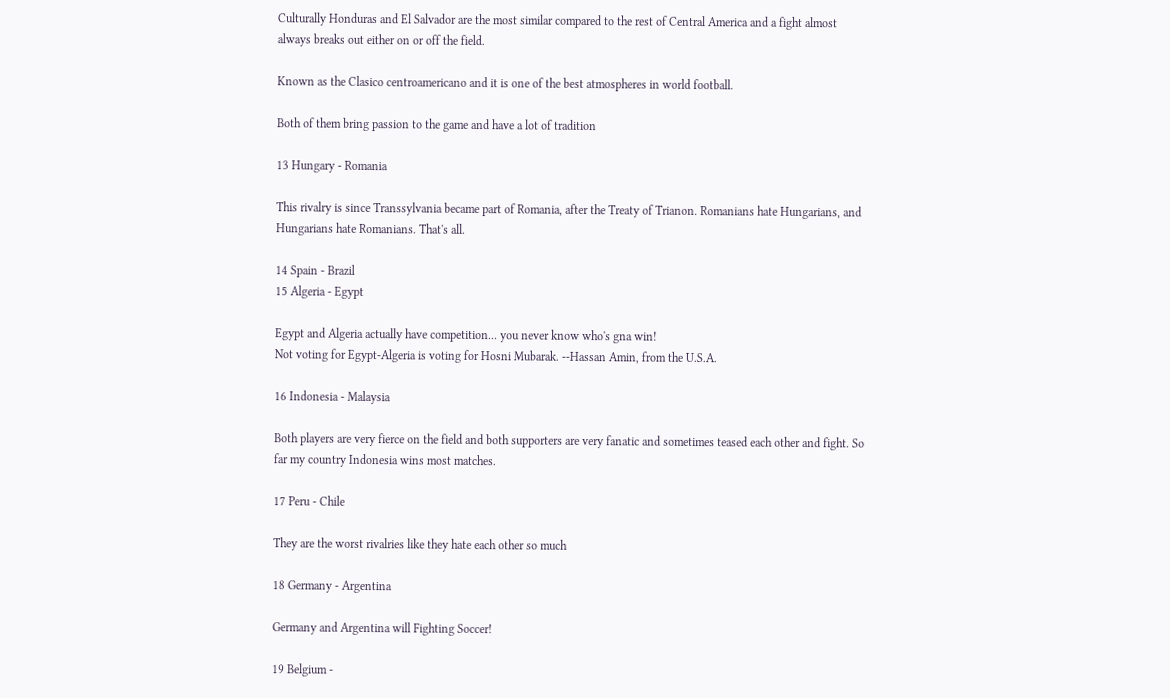Culturally Honduras and El Salvador are the most similar compared to the rest of Central America and a fight almost always breaks out either on or off the field.

Known as the Clasico centroamericano and it is one of the best atmospheres in world football.

Both of them bring passion to the game and have a lot of tradition

13 Hungary - Romania

This rivalry is since Transsylvania became part of Romania, after the Treaty of Trianon. Romanians hate Hungarians, and Hungarians hate Romanians. That's all.

14 Spain - Brazil
15 Algeria - Egypt

Egypt and Algeria actually have competition... you never know who's gna win!
Not voting for Egypt-Algeria is voting for Hosni Mubarak. --Hassan Amin, from the U.S.A.

16 Indonesia - Malaysia

Both players are very fierce on the field and both supporters are very fanatic and sometimes teased each other and fight. So far my country Indonesia wins most matches.

17 Peru - Chile

They are the worst rivalries like they hate each other so much

18 Germany - Argentina

Germany and Argentina will Fighting Soccer!

19 Belgium -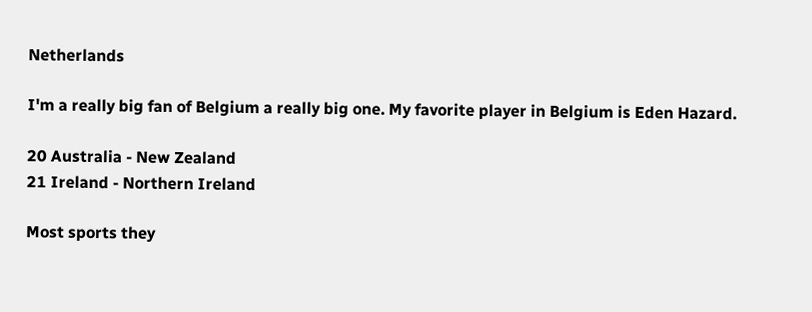Netherlands

I'm a really big fan of Belgium a really big one. My favorite player in Belgium is Eden Hazard.

20 Australia - New Zealand
21 Ireland - Northern Ireland

Most sports they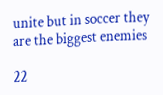unite but in soccer they are the biggest enemies

22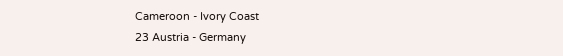Cameroon - Ivory Coast
23 Austria - Germany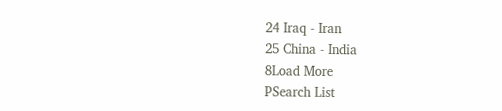24 Iraq - Iran
25 China - India
8Load More
PSearch List